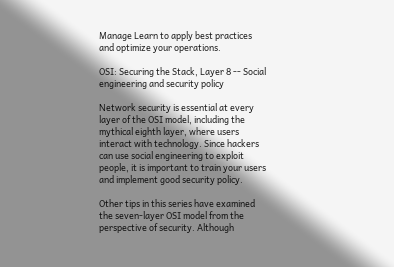Manage Learn to apply best practices and optimize your operations.

OSI: Securing the Stack, Layer 8 -- Social engineering and security policy

Network security is essential at every layer of the OSI model, including the mythical eighth layer, where users interact with technology. Since hackers can use social engineering to exploit people, it is important to train your users and implement good security policy.

Other tips in this series have examined the seven-layer OSI model from the perspective of security. Although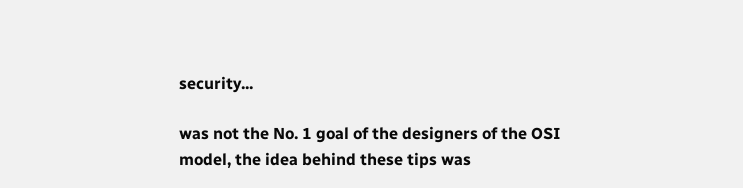security...

was not the No. 1 goal of the designers of the OSI model, the idea behind these tips was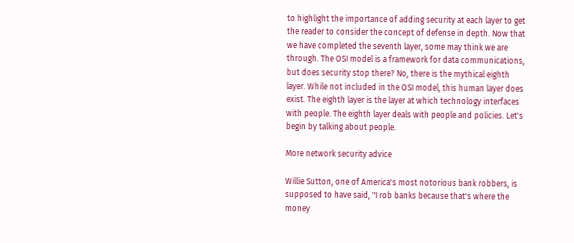to highlight the importance of adding security at each layer to get the reader to consider the concept of defense in depth. Now that we have completed the seventh layer, some may think we are through. The OSI model is a framework for data communications, but does security stop there? No, there is the mythical eighth layer. While not included in the OSI model, this human layer does exist. The eighth layer is the layer at which technology interfaces with people. The eighth layer deals with people and policies. Let's begin by talking about people.

More network security advice

Willie Sutton, one of America's most notorious bank robbers, is supposed to have said, "I rob banks because that's where the money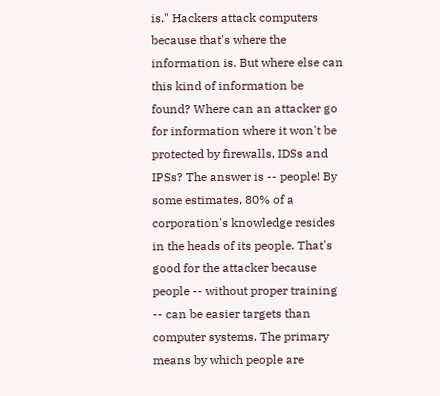is." Hackers attack computers because that's where the information is. But where else can this kind of information be found? Where can an attacker go for information where it won't be protected by firewalls, IDSs and IPSs? The answer is -- people! By some estimates, 80% of a corporation's knowledge resides in the heads of its people. That's good for the attacker because people -- without proper training -- can be easier targets than computer systems. The primary means by which people are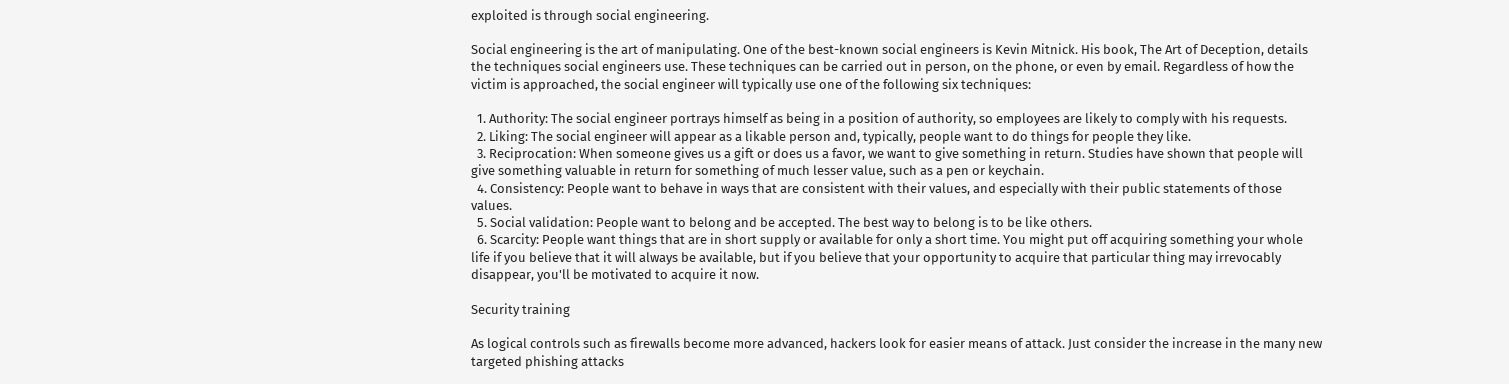exploited is through social engineering.

Social engineering is the art of manipulating. One of the best-known social engineers is Kevin Mitnick. His book, The Art of Deception, details the techniques social engineers use. These techniques can be carried out in person, on the phone, or even by email. Regardless of how the victim is approached, the social engineer will typically use one of the following six techniques:

  1. Authority: The social engineer portrays himself as being in a position of authority, so employees are likely to comply with his requests.
  2. Liking: The social engineer will appear as a likable person and, typically, people want to do things for people they like.
  3. Reciprocation: When someone gives us a gift or does us a favor, we want to give something in return. Studies have shown that people will give something valuable in return for something of much lesser value, such as a pen or keychain.
  4. Consistency: People want to behave in ways that are consistent with their values, and especially with their public statements of those values.
  5. Social validation: People want to belong and be accepted. The best way to belong is to be like others.
  6. Scarcity: People want things that are in short supply or available for only a short time. You might put off acquiring something your whole life if you believe that it will always be available, but if you believe that your opportunity to acquire that particular thing may irrevocably disappear, you'll be motivated to acquire it now.

Security training

As logical controls such as firewalls become more advanced, hackers look for easier means of attack. Just consider the increase in the many new targeted phishing attacks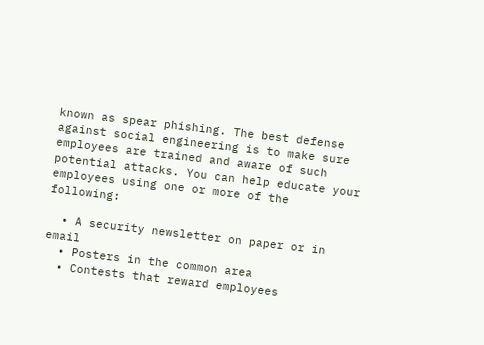known as spear phishing. The best defense against social engineering is to make sure employees are trained and aware of such potential attacks. You can help educate your employees using one or more of the following:

  • A security newsletter on paper or in email
  • Posters in the common area
  • Contests that reward employees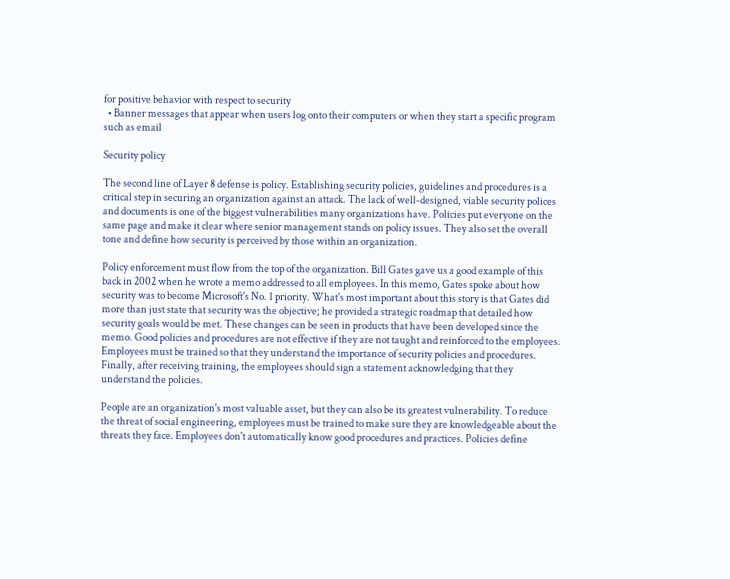for positive behavior with respect to security
  • Banner messages that appear when users log onto their computers or when they start a specific program such as email

Security policy

The second line of Layer 8 defense is policy. Establishing security policies, guidelines and procedures is a critical step in securing an organization against an attack. The lack of well-designed, viable security polices and documents is one of the biggest vulnerabilities many organizations have. Policies put everyone on the same page and make it clear where senior management stands on policy issues. They also set the overall tone and define how security is perceived by those within an organization.

Policy enforcement must flow from the top of the organization. Bill Gates gave us a good example of this back in 2002 when he wrote a memo addressed to all employees. In this memo, Gates spoke about how security was to become Microsoft's No. 1 priority. What's most important about this story is that Gates did more than just state that security was the objective; he provided a strategic roadmap that detailed how security goals would be met. These changes can be seen in products that have been developed since the memo. Good policies and procedures are not effective if they are not taught and reinforced to the employees. Employees must be trained so that they understand the importance of security policies and procedures. Finally, after receiving training, the employees should sign a statement acknowledging that they understand the policies.

People are an organization's most valuable asset, but they can also be its greatest vulnerability. To reduce the threat of social engineering, employees must be trained to make sure they are knowledgeable about the threats they face. Employees don't automatically know good procedures and practices. Policies define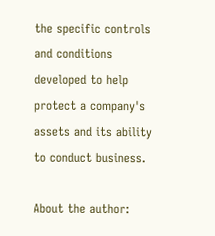the specific controls and conditions developed to help protect a company's assets and its ability to conduct business.

About the author: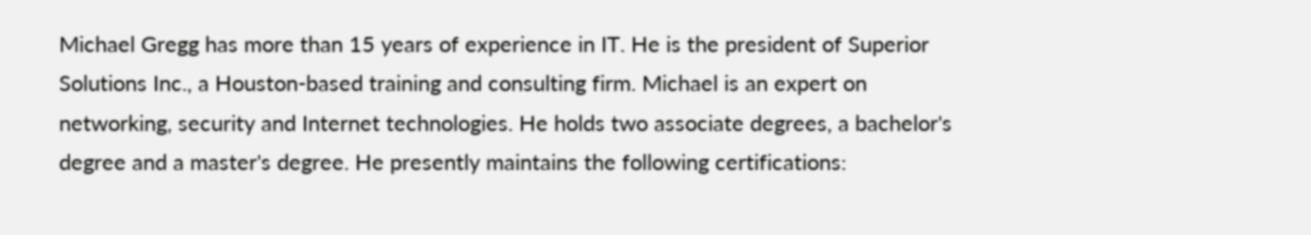Michael Gregg has more than 15 years of experience in IT. He is the president of Superior Solutions Inc., a Houston-based training and consulting firm. Michael is an expert on networking, security and Internet technologies. He holds two associate degrees, a bachelor's degree and a master's degree. He presently maintains the following certifications: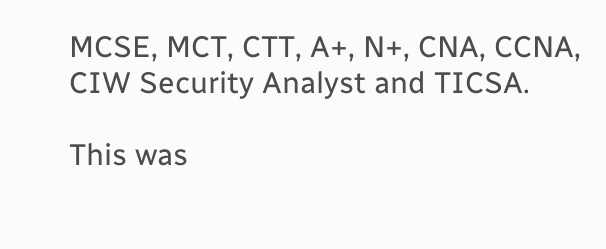MCSE, MCT, CTT, A+, N+, CNA, CCNA, CIW Security Analyst and TICSA.

This was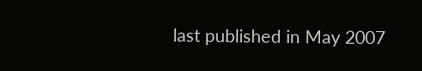last published in May 2007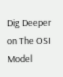Dig Deeper on The OSI Model